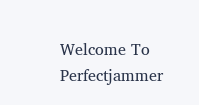Welcome To Perfectjammer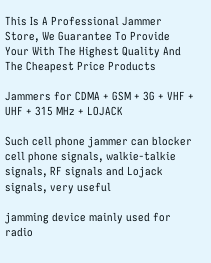This Is A Professional Jammer Store, We Guarantee To Provide Your With The Highest Quality And The Cheapest Price Products

Jammers for CDMA + GSM + 3G + VHF + UHF + 315 MHz + LOJACK

Such cell phone jammer can blocker cell phone signals, walkie-talkie signals, RF signals and Lojack signals, very useful

jamming device mainly used for radio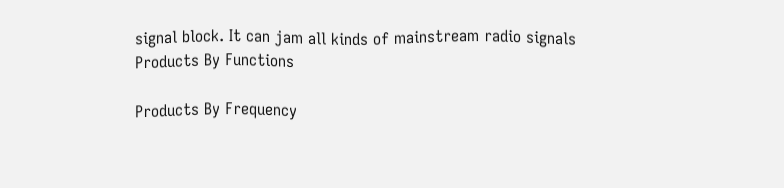signal block. It can jam all kinds of mainstream radio signals
Products By Functions

Products By Frequency